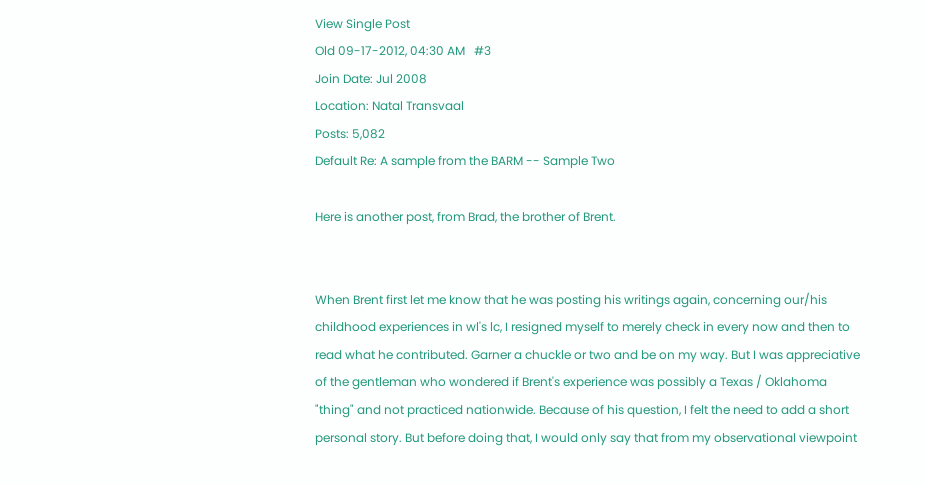View Single Post
Old 09-17-2012, 04:30 AM   #3
Join Date: Jul 2008
Location: Natal Transvaal
Posts: 5,082
Default Re: A sample from the BARM -- Sample Two

Here is another post, from Brad, the brother of Brent.


When Brent first let me know that he was posting his writings again, concerning our/his childhood experiences in wl's lc, I resigned myself to merely check in every now and then to read what he contributed. Garner a chuckle or two and be on my way. But I was appreciative of the gentleman who wondered if Brent's experience was possibly a Texas / Oklahoma "thing" and not practiced nationwide. Because of his question, I felt the need to add a short personal story. But before doing that, I would only say that from my observational viewpoint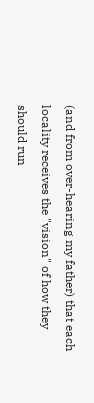(and from over-hearing my father) that each locality receives the "vision" of how they should run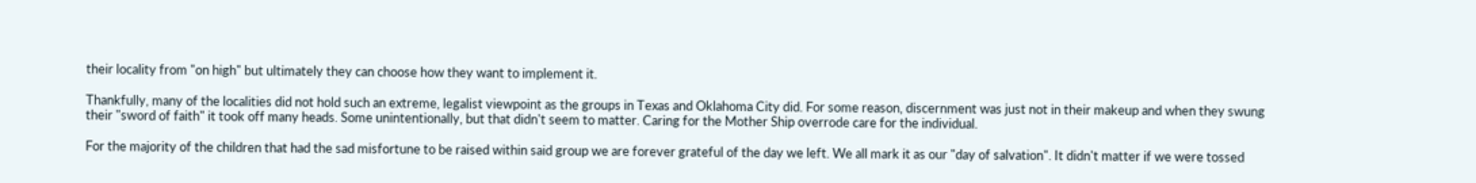their locality from "on high" but ultimately they can choose how they want to implement it.

Thankfully, many of the localities did not hold such an extreme, legalist viewpoint as the groups in Texas and Oklahoma City did. For some reason, discernment was just not in their makeup and when they swung their "sword of faith" it took off many heads. Some unintentionally, but that didn't seem to matter. Caring for the Mother Ship overrode care for the individual.

For the majority of the children that had the sad misfortune to be raised within said group we are forever grateful of the day we left. We all mark it as our "day of salvation". It didn't matter if we were tossed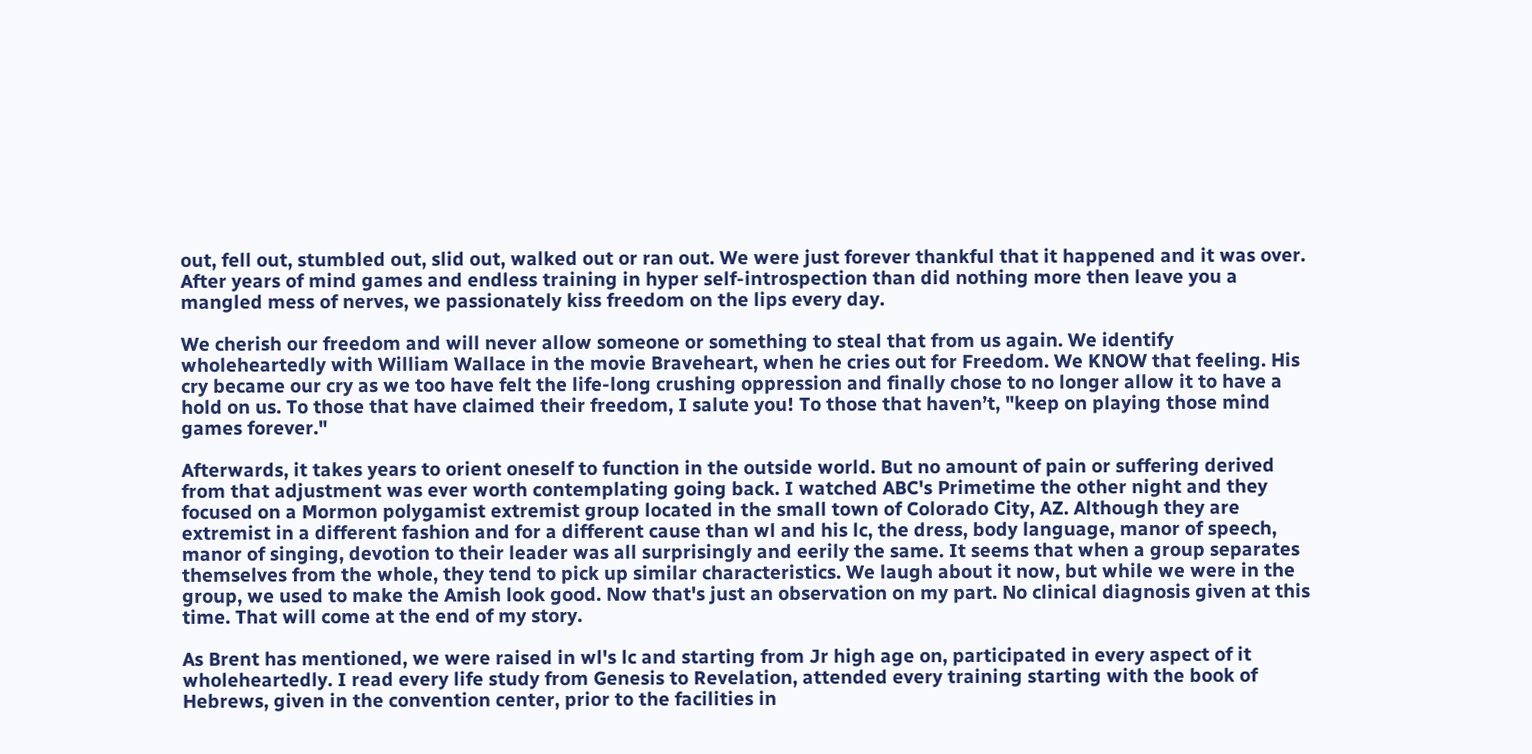out, fell out, stumbled out, slid out, walked out or ran out. We were just forever thankful that it happened and it was over. After years of mind games and endless training in hyper self-introspection than did nothing more then leave you a mangled mess of nerves, we passionately kiss freedom on the lips every day.

We cherish our freedom and will never allow someone or something to steal that from us again. We identify wholeheartedly with William Wallace in the movie Braveheart, when he cries out for Freedom. We KNOW that feeling. His cry became our cry as we too have felt the life-long crushing oppression and finally chose to no longer allow it to have a hold on us. To those that have claimed their freedom, I salute you! To those that haven’t, "keep on playing those mind games forever."

Afterwards, it takes years to orient oneself to function in the outside world. But no amount of pain or suffering derived from that adjustment was ever worth contemplating going back. I watched ABC's Primetime the other night and they focused on a Mormon polygamist extremist group located in the small town of Colorado City, AZ. Although they are extremist in a different fashion and for a different cause than wl and his lc, the dress, body language, manor of speech, manor of singing, devotion to their leader was all surprisingly and eerily the same. It seems that when a group separates themselves from the whole, they tend to pick up similar characteristics. We laugh about it now, but while we were in the group, we used to make the Amish look good. Now that's just an observation on my part. No clinical diagnosis given at this time. That will come at the end of my story.

As Brent has mentioned, we were raised in wl's lc and starting from Jr high age on, participated in every aspect of it wholeheartedly. I read every life study from Genesis to Revelation, attended every training starting with the book of Hebrews, given in the convention center, prior to the facilities in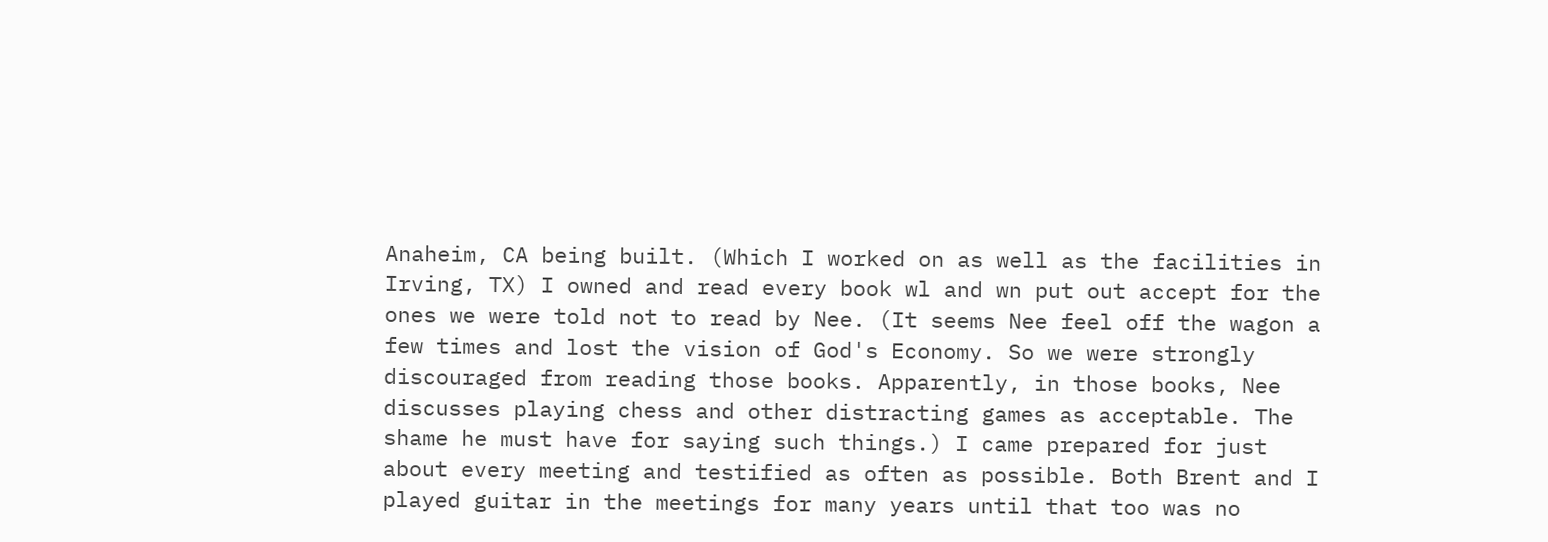Anaheim, CA being built. (Which I worked on as well as the facilities in Irving, TX) I owned and read every book wl and wn put out accept for the ones we were told not to read by Nee. (It seems Nee feel off the wagon a few times and lost the vision of God's Economy. So we were strongly discouraged from reading those books. Apparently, in those books, Nee discusses playing chess and other distracting games as acceptable. The shame he must have for saying such things.) I came prepared for just about every meeting and testified as often as possible. Both Brent and I played guitar in the meetings for many years until that too was no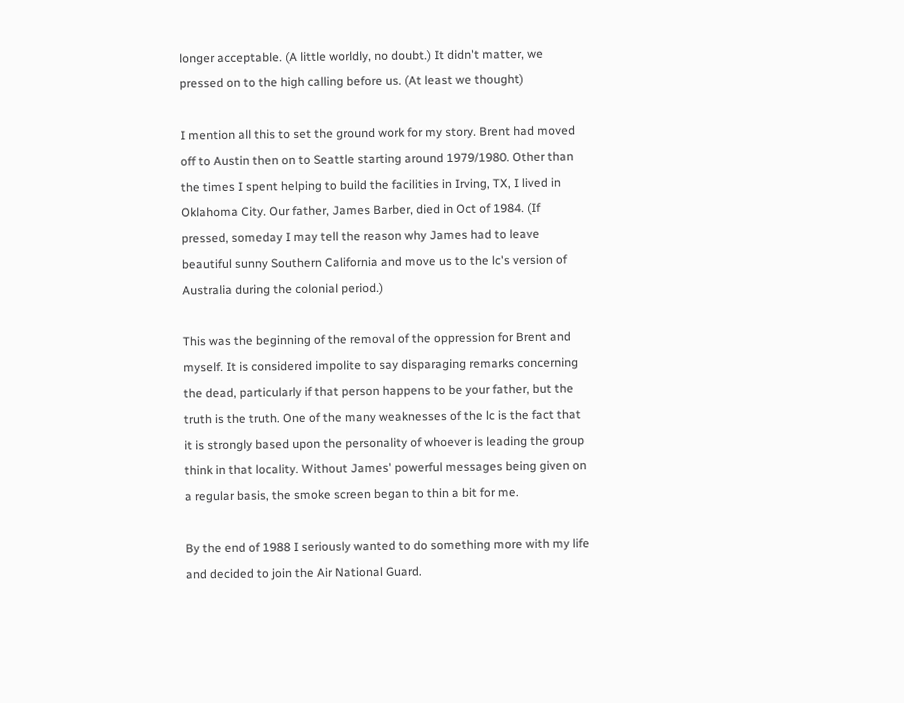longer acceptable. (A little worldly, no doubt.) It didn't matter, we pressed on to the high calling before us. (At least we thought)

I mention all this to set the ground work for my story. Brent had moved off to Austin then on to Seattle starting around 1979/1980. Other than the times I spent helping to build the facilities in Irving, TX, I lived in Oklahoma City. Our father, James Barber, died in Oct of 1984. (If pressed, someday I may tell the reason why James had to leave beautiful sunny Southern California and move us to the lc's version of Australia during the colonial period.)

This was the beginning of the removal of the oppression for Brent and myself. It is considered impolite to say disparaging remarks concerning the dead, particularly if that person happens to be your father, but the truth is the truth. One of the many weaknesses of the lc is the fact that it is strongly based upon the personality of whoever is leading the group think in that locality. Without James' powerful messages being given on a regular basis, the smoke screen began to thin a bit for me.

By the end of 1988 I seriously wanted to do something more with my life and decided to join the Air National Guard.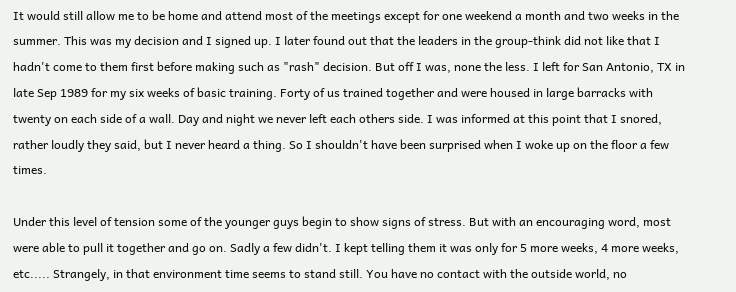It would still allow me to be home and attend most of the meetings except for one weekend a month and two weeks in the summer. This was my decision and I signed up. I later found out that the leaders in the group-think did not like that I hadn't come to them first before making such as "rash" decision. But off I was, none the less. I left for San Antonio, TX in late Sep 1989 for my six weeks of basic training. Forty of us trained together and were housed in large barracks with twenty on each side of a wall. Day and night we never left each others side. I was informed at this point that I snored, rather loudly they said, but I never heard a thing. So I shouldn't have been surprised when I woke up on the floor a few times.

Under this level of tension some of the younger guys begin to show signs of stress. But with an encouraging word, most were able to pull it together and go on. Sadly a few didn't. I kept telling them it was only for 5 more weeks, 4 more weeks, etc..... Strangely, in that environment time seems to stand still. You have no contact with the outside world, no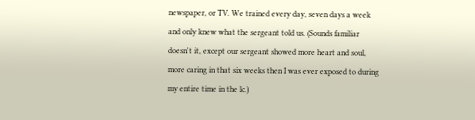newspaper, or TV. We trained every day, seven days a week and only knew what the sergeant told us. (Sounds familiar doesn't it, except our sergeant showed more heart and soul, more caring in that six weeks then I was ever exposed to during my entire time in the lc.)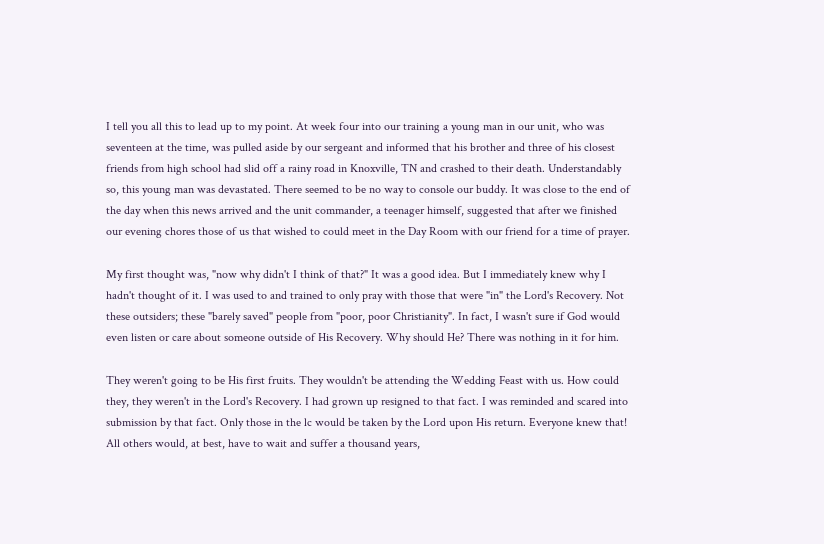I tell you all this to lead up to my point. At week four into our training a young man in our unit, who was seventeen at the time, was pulled aside by our sergeant and informed that his brother and three of his closest friends from high school had slid off a rainy road in Knoxville, TN and crashed to their death. Understandably so, this young man was devastated. There seemed to be no way to console our buddy. It was close to the end of the day when this news arrived and the unit commander, a teenager himself, suggested that after we finished our evening chores those of us that wished to could meet in the Day Room with our friend for a time of prayer.

My first thought was, "now why didn't I think of that?" It was a good idea. But I immediately knew why I hadn't thought of it. I was used to and trained to only pray with those that were "in" the Lord's Recovery. Not these outsiders; these "barely saved" people from "poor, poor Christianity". In fact, I wasn't sure if God would even listen or care about someone outside of His Recovery. Why should He? There was nothing in it for him.

They weren't going to be His first fruits. They wouldn't be attending the Wedding Feast with us. How could they, they weren't in the Lord's Recovery. I had grown up resigned to that fact. I was reminded and scared into submission by that fact. Only those in the lc would be taken by the Lord upon His return. Everyone knew that! All others would, at best, have to wait and suffer a thousand years,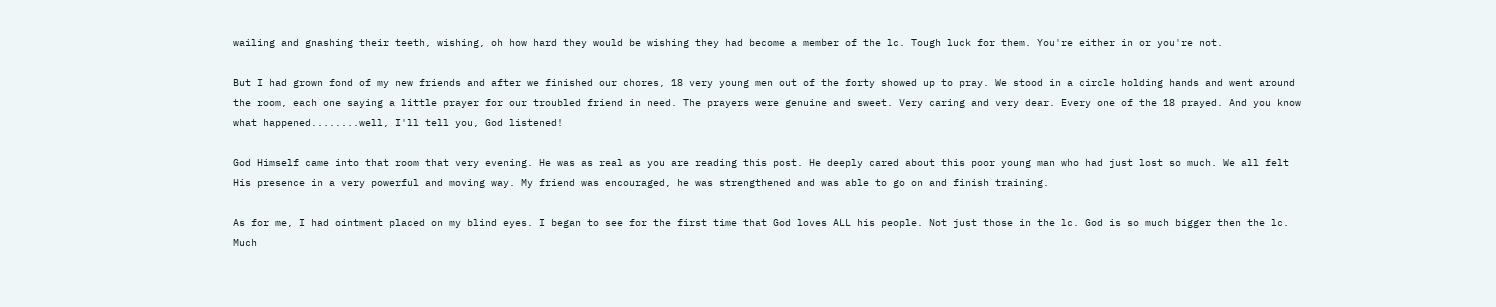wailing and gnashing their teeth, wishing, oh how hard they would be wishing they had become a member of the lc. Tough luck for them. You're either in or you're not.

But I had grown fond of my new friends and after we finished our chores, 18 very young men out of the forty showed up to pray. We stood in a circle holding hands and went around the room, each one saying a little prayer for our troubled friend in need. The prayers were genuine and sweet. Very caring and very dear. Every one of the 18 prayed. And you know what happened........well, I'll tell you, God listened!

God Himself came into that room that very evening. He was as real as you are reading this post. He deeply cared about this poor young man who had just lost so much. We all felt His presence in a very powerful and moving way. My friend was encouraged, he was strengthened and was able to go on and finish training.

As for me, I had ointment placed on my blind eyes. I began to see for the first time that God loves ALL his people. Not just those in the lc. God is so much bigger then the lc. Much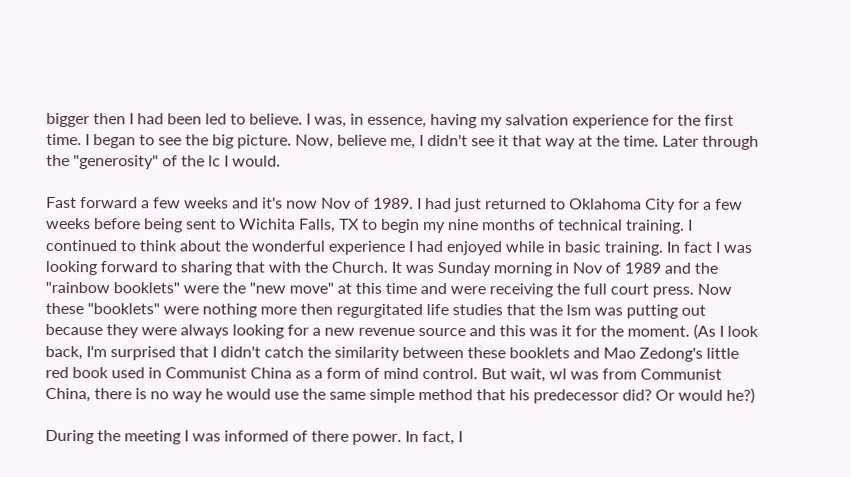bigger then I had been led to believe. I was, in essence, having my salvation experience for the first time. I began to see the big picture. Now, believe me, I didn't see it that way at the time. Later through the "generosity" of the lc I would.

Fast forward a few weeks and it's now Nov of 1989. I had just returned to Oklahoma City for a few weeks before being sent to Wichita Falls, TX to begin my nine months of technical training. I continued to think about the wonderful experience I had enjoyed while in basic training. In fact I was looking forward to sharing that with the Church. It was Sunday morning in Nov of 1989 and the "rainbow booklets" were the "new move" at this time and were receiving the full court press. Now these "booklets" were nothing more then regurgitated life studies that the lsm was putting out because they were always looking for a new revenue source and this was it for the moment. (As I look back, I'm surprised that I didn't catch the similarity between these booklets and Mao Zedong's little red book used in Communist China as a form of mind control. But wait, wl was from Communist China, there is no way he would use the same simple method that his predecessor did? Or would he?)

During the meeting I was informed of there power. In fact, I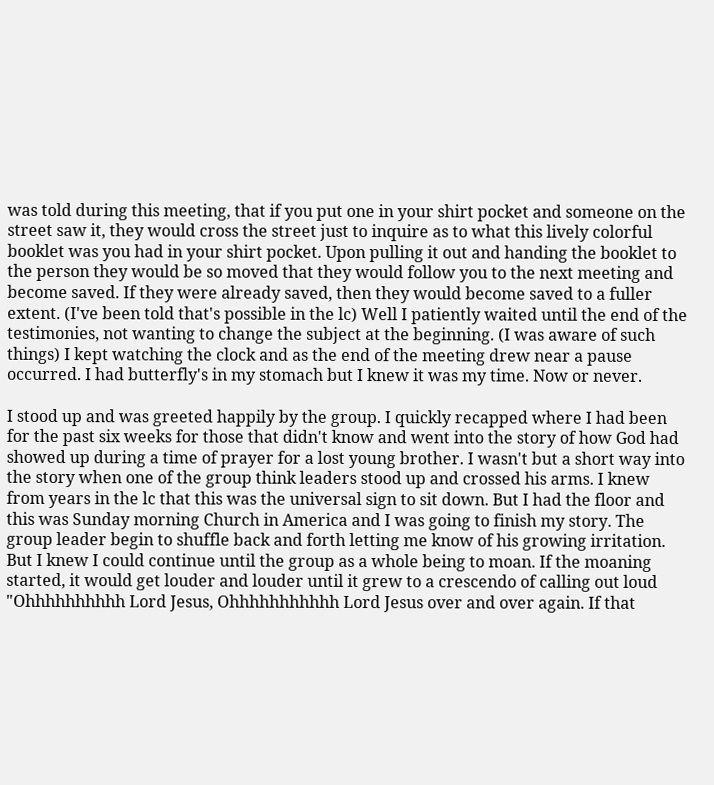was told during this meeting, that if you put one in your shirt pocket and someone on the street saw it, they would cross the street just to inquire as to what this lively colorful booklet was you had in your shirt pocket. Upon pulling it out and handing the booklet to the person they would be so moved that they would follow you to the next meeting and become saved. If they were already saved, then they would become saved to a fuller extent. (I've been told that's possible in the lc) Well I patiently waited until the end of the testimonies, not wanting to change the subject at the beginning. (I was aware of such things) I kept watching the clock and as the end of the meeting drew near a pause occurred. I had butterfly's in my stomach but I knew it was my time. Now or never.

I stood up and was greeted happily by the group. I quickly recapped where I had been for the past six weeks for those that didn't know and went into the story of how God had showed up during a time of prayer for a lost young brother. I wasn't but a short way into the story when one of the group think leaders stood up and crossed his arms. I knew from years in the lc that this was the universal sign to sit down. But I had the floor and this was Sunday morning Church in America and I was going to finish my story. The group leader begin to shuffle back and forth letting me know of his growing irritation. But I knew I could continue until the group as a whole being to moan. If the moaning started, it would get louder and louder until it grew to a crescendo of calling out loud "Ohhhhhhhhhh Lord Jesus, Ohhhhhhhhhhh Lord Jesus over and over again. If that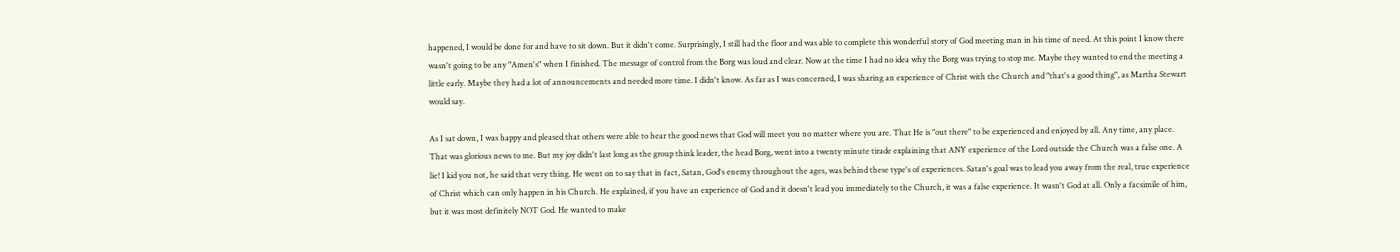happened, I would be done for and have to sit down. But it didn't come. Surprisingly, I still had the floor and was able to complete this wonderful story of God meeting man in his time of need. At this point I know there wasn't going to be any "Amen's" when I finished. The message of control from the Borg was loud and clear. Now at the time I had no idea why the Borg was trying to stop me. Maybe they wanted to end the meeting a little early. Maybe they had a lot of announcements and needed more time. I didn't know. As far as I was concerned, I was sharing an experience of Christ with the Church and "that's a good thing", as Martha Stewart would say.

As I sat down, I was happy and pleased that others were able to hear the good news that God will meet you no matter where you are. That He is "out there" to be experienced and enjoyed by all. Any time, any place. That was glorious news to me. But my joy didn't last long as the group think leader, the head Borg, went into a twenty minute tirade explaining that ANY experience of the Lord outside the Church was a false one. A lie! I kid you not, he said that very thing. He went on to say that in fact, Satan, God's enemy throughout the ages, was behind these type's of experiences. Satan's goal was to lead you away from the real, true experience of Christ which can only happen in his Church. He explained, if you have an experience of God and it doesn't lead you immediately to the Church, it was a false experience. It wasn't God at all. Only a facsimile of him, but it was most definitely NOT God. He wanted to make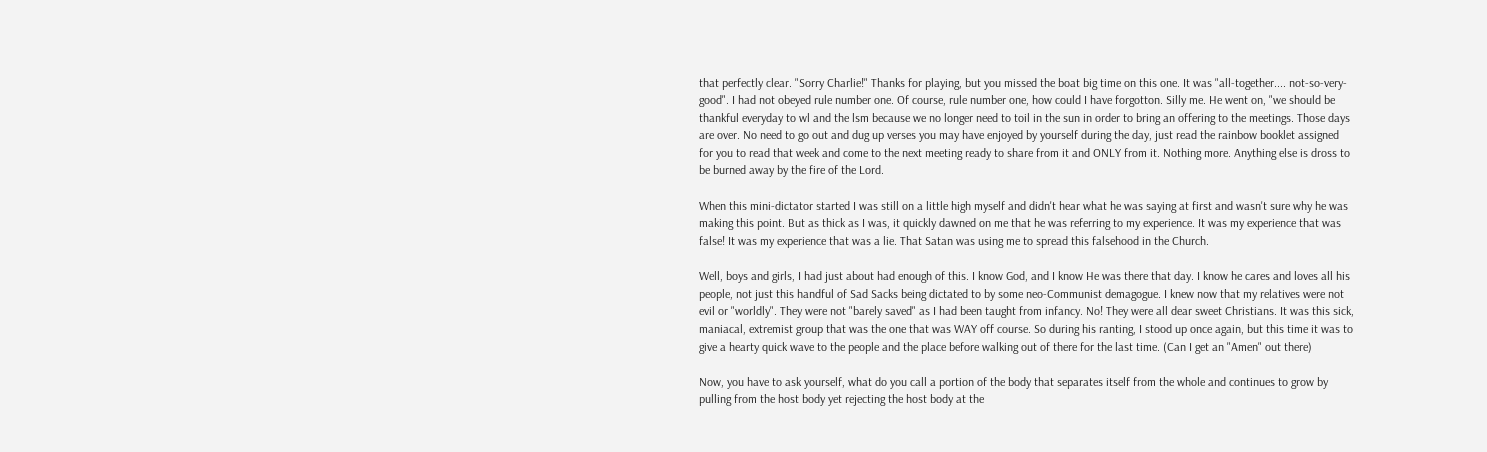that perfectly clear. "Sorry Charlie!" Thanks for playing, but you missed the boat big time on this one. It was "all-together.... not-so-very-good". I had not obeyed rule number one. Of course, rule number one, how could I have forgotton. Silly me. He went on, "we should be thankful everyday to wl and the lsm because we no longer need to toil in the sun in order to bring an offering to the meetings. Those days are over. No need to go out and dug up verses you may have enjoyed by yourself during the day, just read the rainbow booklet assigned for you to read that week and come to the next meeting ready to share from it and ONLY from it. Nothing more. Anything else is dross to be burned away by the fire of the Lord.

When this mini-dictator started I was still on a little high myself and didn't hear what he was saying at first and wasn't sure why he was making this point. But as thick as I was, it quickly dawned on me that he was referring to my experience. It was my experience that was false! It was my experience that was a lie. That Satan was using me to spread this falsehood in the Church.

Well, boys and girls, I had just about had enough of this. I know God, and I know He was there that day. I know he cares and loves all his people, not just this handful of Sad Sacks being dictated to by some neo-Communist demagogue. I knew now that my relatives were not evil or "worldly". They were not "barely saved" as I had been taught from infancy. No! They were all dear sweet Christians. It was this sick, maniacal, extremist group that was the one that was WAY off course. So during his ranting, I stood up once again, but this time it was to give a hearty quick wave to the people and the place before walking out of there for the last time. (Can I get an "Amen" out there)

Now, you have to ask yourself, what do you call a portion of the body that separates itself from the whole and continues to grow by pulling from the host body yet rejecting the host body at the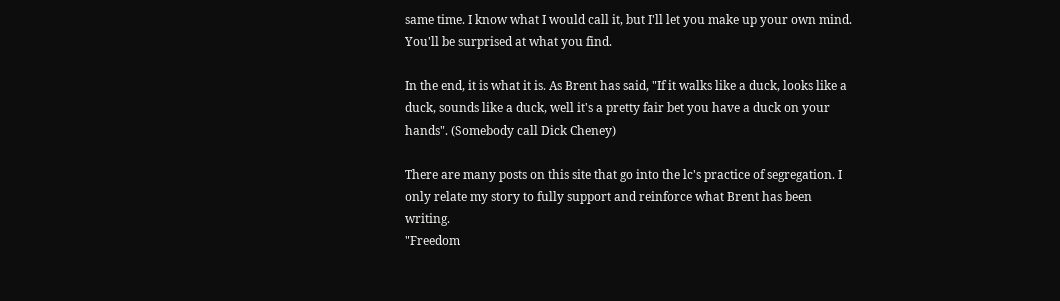same time. I know what I would call it, but I'll let you make up your own mind. You'll be surprised at what you find.

In the end, it is what it is. As Brent has said, "If it walks like a duck, looks like a duck, sounds like a duck, well it's a pretty fair bet you have a duck on your hands". (Somebody call Dick Cheney)

There are many posts on this site that go into the lc's practice of segregation. I only relate my story to fully support and reinforce what Brent has been writing.
"Freedom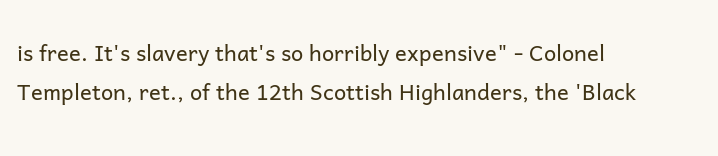is free. It's slavery that's so horribly expensive" - Colonel Templeton, ret., of the 12th Scottish Highlanders, the 'Black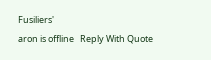Fusiliers'
aron is offline   Reply With Quote